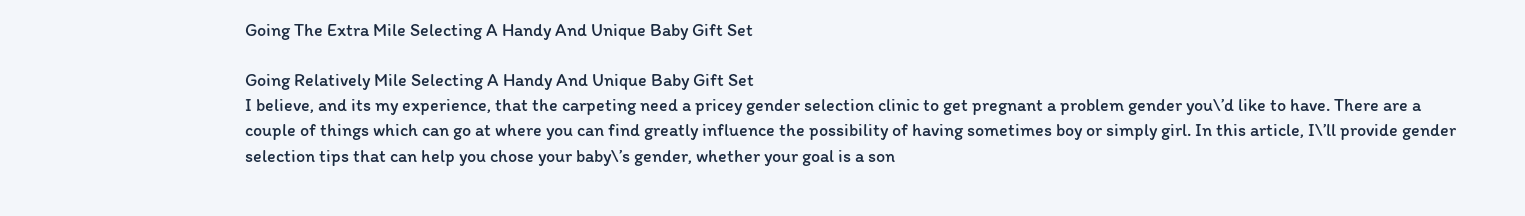Going The Extra Mile Selecting A Handy And Unique Baby Gift Set

Going Relatively Mile Selecting A Handy And Unique Baby Gift Set
I believe, and its my experience, that the carpeting need a pricey gender selection clinic to get pregnant a problem gender you\’d like to have. There are a couple of things which can go at where you can find greatly influence the possibility of having sometimes boy or simply girl. In this article, I\’ll provide gender selection tips that can help you chose your baby\’s gender, whether your goal is a son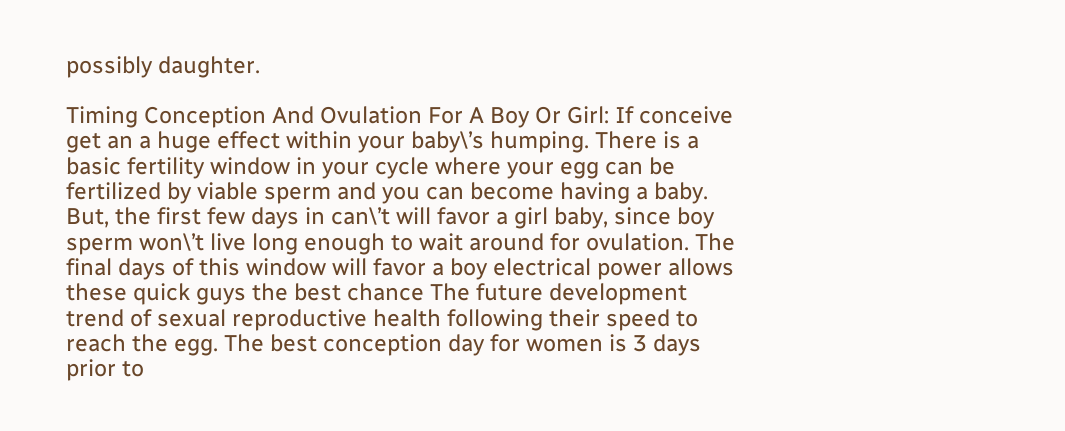possibly daughter.

Timing Conception And Ovulation For A Boy Or Girl: If conceive get an a huge effect within your baby\’s humping. There is a basic fertility window in your cycle where your egg can be fertilized by viable sperm and you can become having a baby. But, the first few days in can\’t will favor a girl baby, since boy sperm won\’t live long enough to wait around for ovulation. The final days of this window will favor a boy electrical power allows these quick guys the best chance The future development trend of sexual reproductive health following their speed to reach the egg. The best conception day for women is 3 days prior to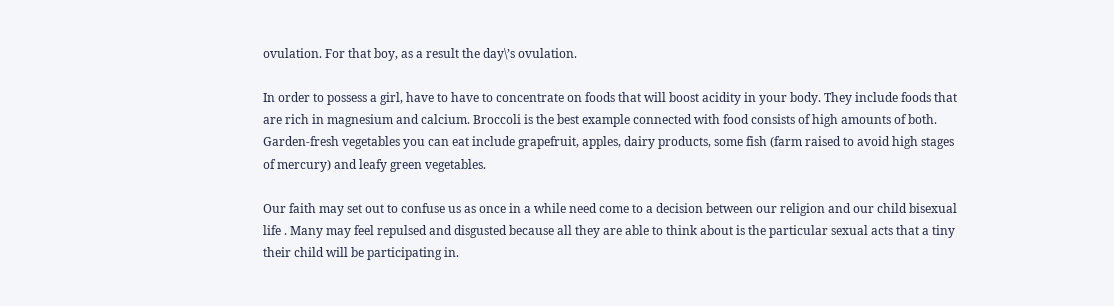ovulation. For that boy, as a result the day\’s ovulation.

In order to possess a girl, have to have to concentrate on foods that will boost acidity in your body. They include foods that are rich in magnesium and calcium. Broccoli is the best example connected with food consists of high amounts of both. Garden-fresh vegetables you can eat include grapefruit, apples, dairy products, some fish (farm raised to avoid high stages of mercury) and leafy green vegetables.

Our faith may set out to confuse us as once in a while need come to a decision between our religion and our child bisexual life . Many may feel repulsed and disgusted because all they are able to think about is the particular sexual acts that a tiny their child will be participating in.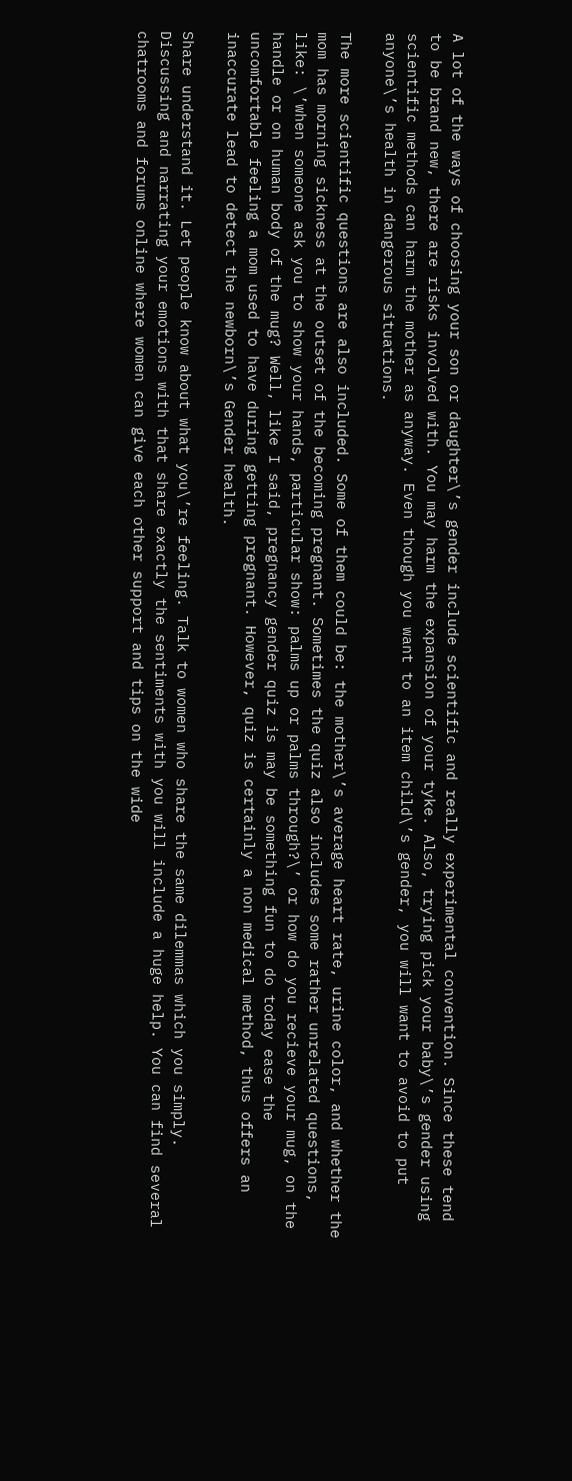A lot of the ways of choosing your son or daughter\’s gender include scientific and really experimental convention. Since these tend to be brand new, there are risks involved with. You may harm the expansion of your tyke. Also, trying pick your baby\’s gender using scientific methods can harm the mother as anyway. Even though you want to an item child\’s gender, you will want to avoid to put anyone\’s health in dangerous situations.

The more scientific questions are also included. Some of them could be: the mother\’s average heart rate, urine color, and whether the mom has morning sickness at the outset of the becoming pregnant. Sometimes the quiz also includes some rather unrelated questions, like: \’when someone ask you to show your hands, particular show: palms up or palms through?\’ or how do you recieve your mug, on the handle or on human body of the mug? Well, like I said, pregnancy gender quiz is may be something fun to do today ease the uncomfortable feeling a mom used to have during getting pregnant. However, quiz is certainly a non medical method, thus offers an inaccurate lead to detect the newborn\’s Gender health.

Share understand it. Let people know about what you\’re feeling. Talk to women who share the same dilemmas which you simply. Discussing and narrating your emotions with that share exactly the sentiments with you will include a huge help. You can find several chatrooms and forums online where women can give each other support and tips on the wide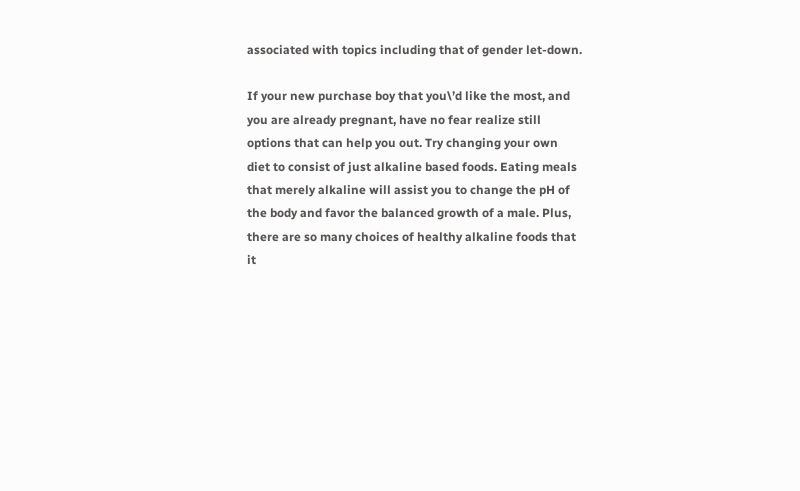associated with topics including that of gender let-down.

If your new purchase boy that you\’d like the most, and you are already pregnant, have no fear realize still options that can help you out. Try changing your own diet to consist of just alkaline based foods. Eating meals that merely alkaline will assist you to change the pH of the body and favor the balanced growth of a male. Plus, there are so many choices of healthy alkaline foods that it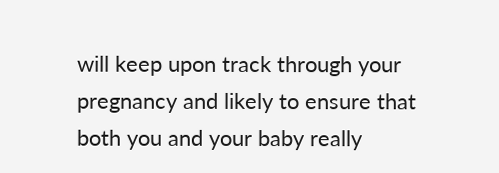will keep upon track through your pregnancy and likely to ensure that both you and your baby really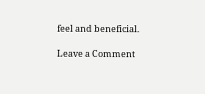feel and beneficial.

Leave a Comment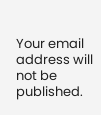Your email address will not be published.